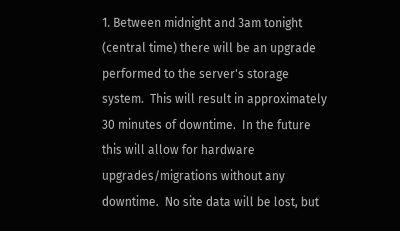1. Between midnight and 3am tonight (central time) there will be an upgrade performed to the server's storage system.  This will result in approximately 30 minutes of downtime.  In the future this will allow for hardware upgrades/migrations without any downtime.  No site data will be lost, but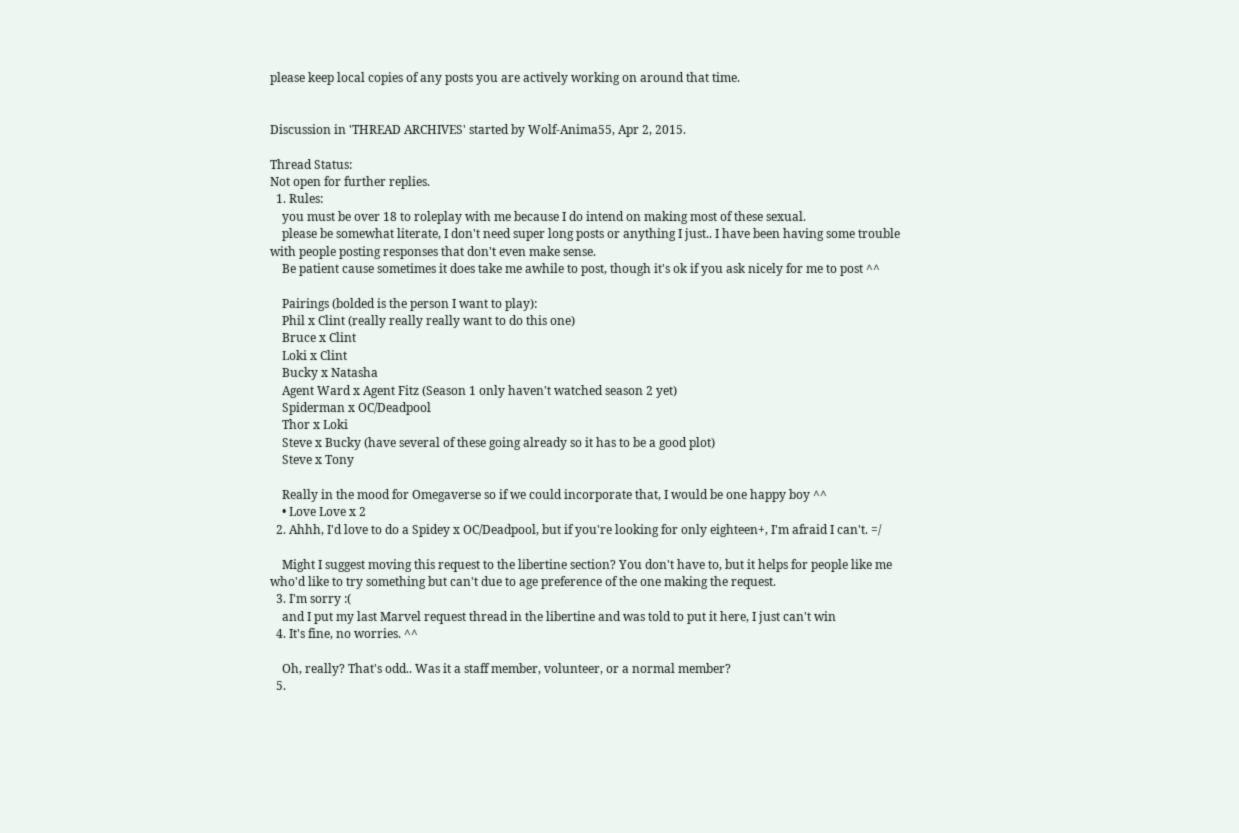please keep local copies of any posts you are actively working on around that time.


Discussion in 'THREAD ARCHIVES' started by Wolf-Anima55, Apr 2, 2015.

Thread Status:
Not open for further replies.
  1. Rules:
    you must be over 18 to roleplay with me because I do intend on making most of these sexual.
    please be somewhat literate, I don't need super long posts or anything I just.. I have been having some trouble with people posting responses that don't even make sense.
    Be patient cause sometimes it does take me awhile to post, though it's ok if you ask nicely for me to post ^^

    Pairings (bolded is the person I want to play):
    Phil x Clint (really really really want to do this one)
    Bruce x Clint
    Loki x Clint
    Bucky x Natasha
    Agent Ward x Agent Fitz (Season 1 only haven't watched season 2 yet)
    Spiderman x OC/Deadpool
    Thor x Loki
    Steve x Bucky (have several of these going already so it has to be a good plot)
    Steve x Tony

    Really in the mood for Omegaverse so if we could incorporate that, I would be one happy boy ^^
    • Love Love x 2
  2. Ahhh, I'd love to do a Spidey x OC/Deadpool, but if you're looking for only eighteen+, I'm afraid I can't. =/

    Might I suggest moving this request to the libertine section? You don't have to, but it helps for people like me who'd like to try something but can't due to age preference of the one making the request.
  3. I'm sorry :(
    and I put my last Marvel request thread in the libertine and was told to put it here, I just can't win
  4. It's fine, no worries. ^^

    Oh, really? That's odd.. Was it a staff member, volunteer, or a normal member?
  5.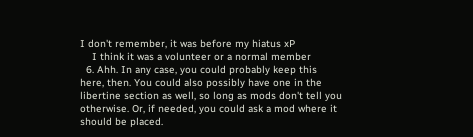I don't remember, it was before my hiatus xP
    I think it was a volunteer or a normal member
  6. Ahh. In any case, you could probably keep this here, then. You could also possibly have one in the libertine section as well, so long as mods don't tell you otherwise. Or, if needed, you could ask a mod where it should be placed.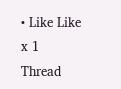• Like Like x 1
Thread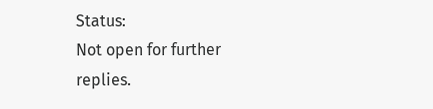Status:
Not open for further replies.